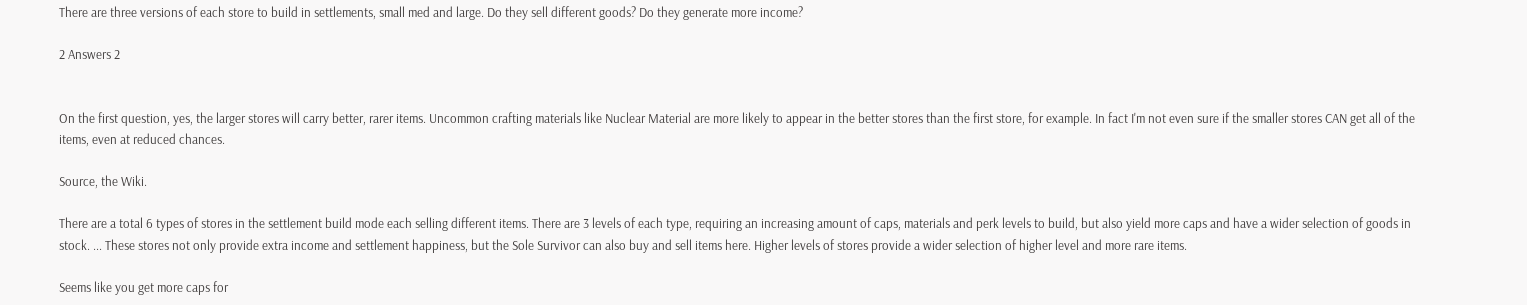There are three versions of each store to build in settlements, small med and large. Do they sell different goods? Do they generate more income?

2 Answers 2


On the first question, yes, the larger stores will carry better, rarer items. Uncommon crafting materials like Nuclear Material are more likely to appear in the better stores than the first store, for example. In fact I'm not even sure if the smaller stores CAN get all of the items, even at reduced chances.

Source, the Wiki.

There are a total 6 types of stores in the settlement build mode each selling different items. There are 3 levels of each type, requiring an increasing amount of caps, materials and perk levels to build, but also yield more caps and have a wider selection of goods in stock. ... These stores not only provide extra income and settlement happiness, but the Sole Survivor can also buy and sell items here. Higher levels of stores provide a wider selection of higher level and more rare items.

Seems like you get more caps for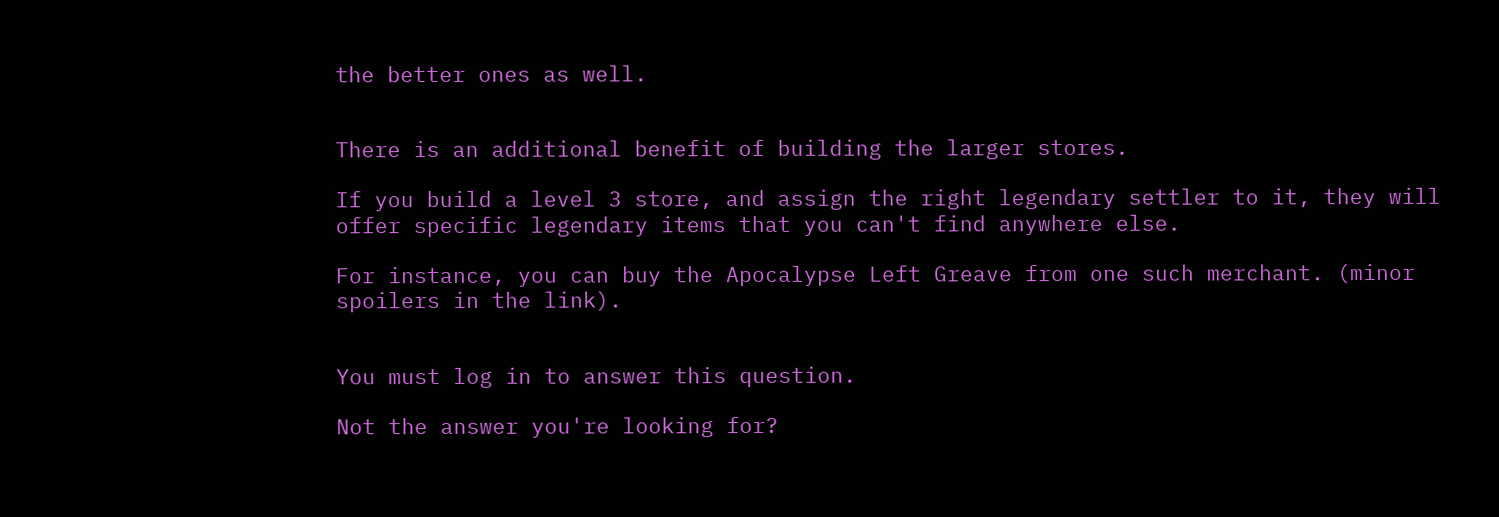the better ones as well.


There is an additional benefit of building the larger stores.

If you build a level 3 store, and assign the right legendary settler to it, they will offer specific legendary items that you can't find anywhere else.

For instance, you can buy the Apocalypse Left Greave from one such merchant. (minor spoilers in the link).


You must log in to answer this question.

Not the answer you're looking for?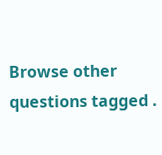Browse other questions tagged .